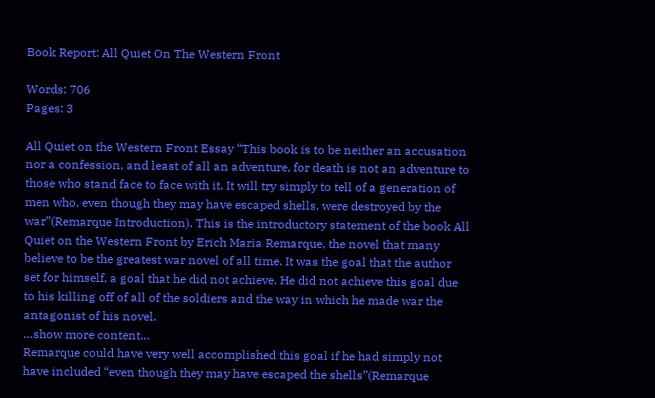Book Report: All Quiet On The Western Front

Words: 706
Pages: 3

All Quiet on the Western Front Essay “This book is to be neither an accusation nor a confession, and least of all an adventure, for death is not an adventure to those who stand face to face with it. It will try simply to tell of a generation of men who, even though they may have escaped shells, were destroyed by the war”(Remarque Introduction). This is the introductory statement of the book All Quiet on the Western Front by Erich Maria Remarque, the novel that many believe to be the greatest war novel of all time. It was the goal that the author set for himself, a goal that he did not achieve. He did not achieve this goal due to his killing off of all of the soldiers and the way in which he made war the antagonist of his novel.
…show more content…
Remarque could have very well accomplished this goal if he had simply not have included “even though they may have escaped the shells”(Remarque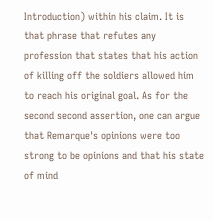Introduction) within his claim. It is that phrase that refutes any profession that states that his action of killing off the soldiers allowed him to reach his original goal. As for the second second assertion, one can argue that Remarque's opinions were too strong to be opinions and that his state of mind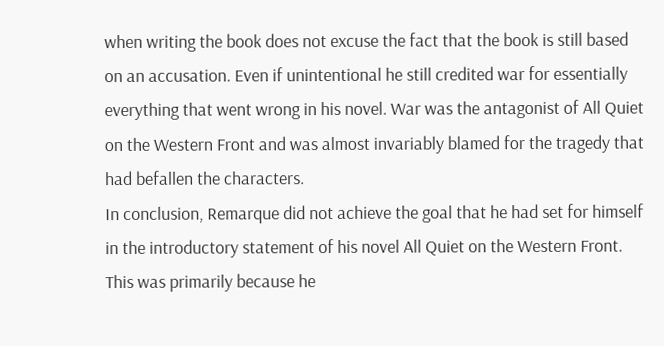when writing the book does not excuse the fact that the book is still based on an accusation. Even if unintentional he still credited war for essentially everything that went wrong in his novel. War was the antagonist of All Quiet on the Western Front and was almost invariably blamed for the tragedy that had befallen the characters.
In conclusion, Remarque did not achieve the goal that he had set for himself in the introductory statement of his novel All Quiet on the Western Front. This was primarily because he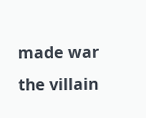made war the villain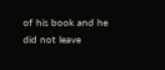of his book and he did not leave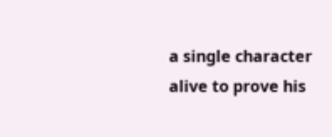a single character alive to prove his